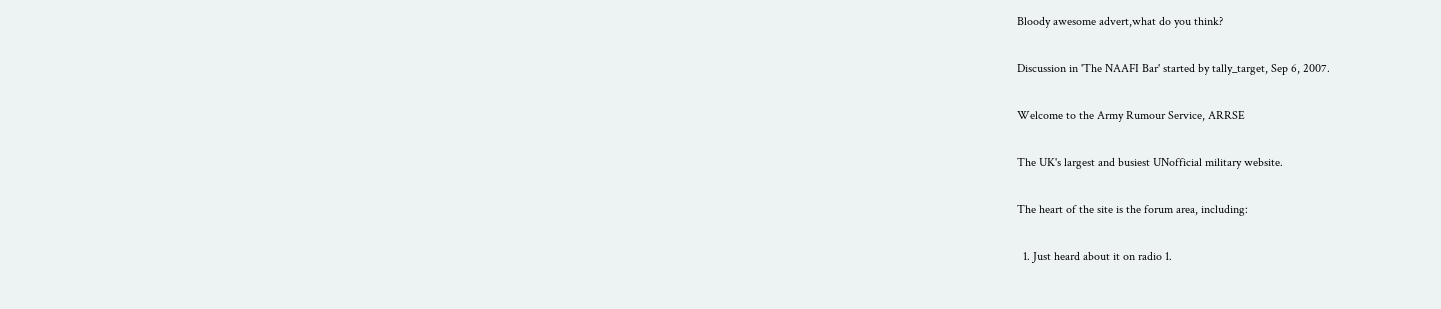Bloody awesome advert,what do you think?

Discussion in 'The NAAFI Bar' started by tally_target, Sep 6, 2007.

Welcome to the Army Rumour Service, ARRSE

The UK's largest and busiest UNofficial military website.

The heart of the site is the forum area, including:

  1. Just heard about it on radio 1.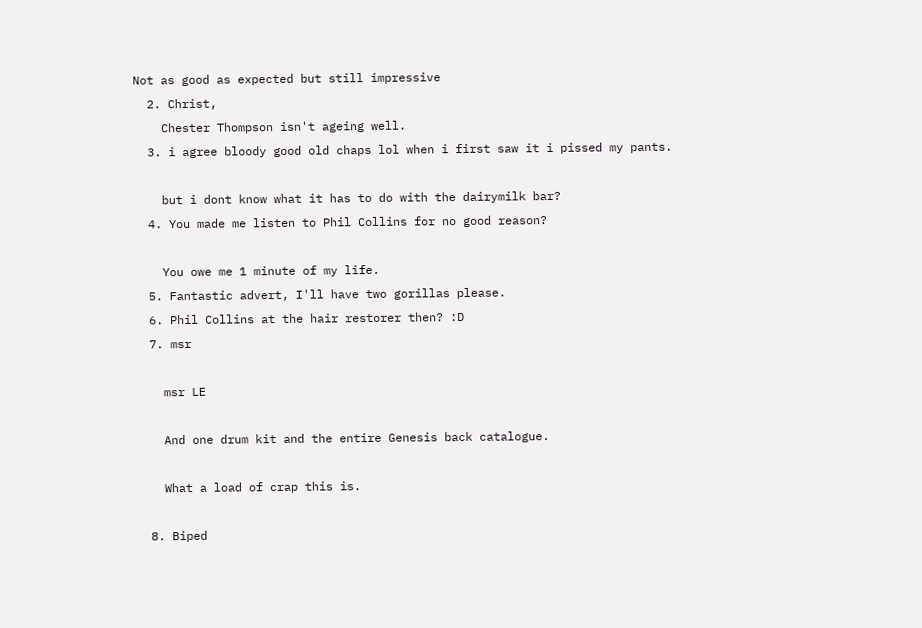Not as good as expected but still impressive
  2. Christ,
    Chester Thompson isn't ageing well.
  3. i agree bloody good old chaps lol when i first saw it i pissed my pants.

    but i dont know what it has to do with the dairymilk bar?
  4. You made me listen to Phil Collins for no good reason?

    You owe me 1 minute of my life.
  5. Fantastic advert, I'll have two gorillas please.
  6. Phil Collins at the hair restorer then? :D
  7. msr

    msr LE

    And one drum kit and the entire Genesis back catalogue.

    What a load of crap this is.

  8. Biped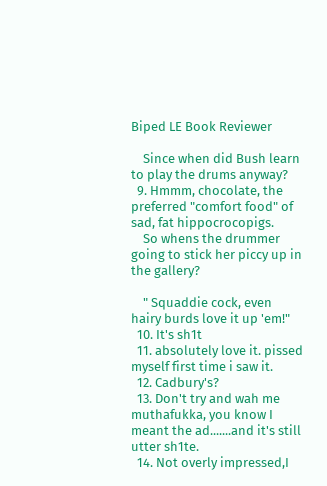Biped LE Book Reviewer

    Since when did Bush learn to play the drums anyway?
  9. Hmmm, chocolate, the preferred "comfort food" of sad, fat hippocrocopigs.
    So whens the drummer going to stick her piccy up in the gallery?

    " Squaddie cock, even hairy burds love it up 'em!"
  10. It's sh1t
  11. absolutely love it. pissed myself first time i saw it.
  12. Cadbury's?
  13. Don't try and wah me muthafukka, you know I meant the ad.......and it's still utter sh1te.
  14. Not overly impressed,I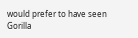would prefer to have seen Gorilla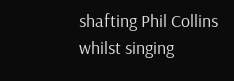shafting Phil Collins whilst singing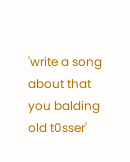'write a song about that you balding old t0sser'